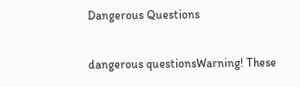Dangerous Questions

dangerous questionsWarning! These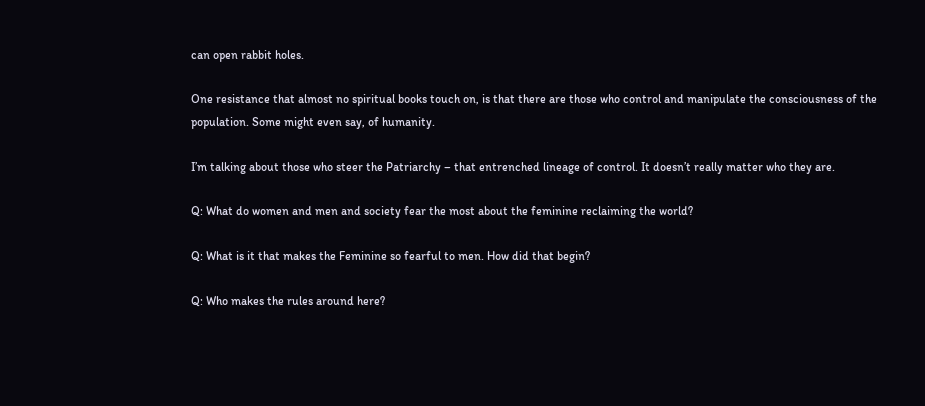can open rabbit holes.

One resistance that almost no spiritual books touch on, is that there are those who control and manipulate the consciousness of the population. Some might even say, of humanity.

I’m talking about those who steer the Patriarchy – that entrenched lineage of control. It doesn’t really matter who they are.

Q: What do women and men and society fear the most about the feminine reclaiming the world?

Q: What is it that makes the Feminine so fearful to men. How did that begin?

Q: Who makes the rules around here?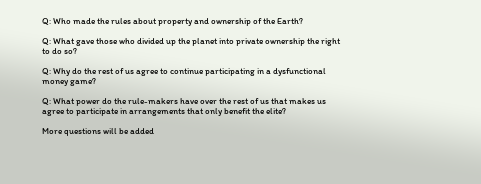Q: Who made the rules about property and ownership of the Earth?

Q: What gave those who divided up the planet into private ownership the right to do so?

Q: Why do the rest of us agree to continue participating in a dysfunctional money game?

Q: What power do the rule-makers have over the rest of us that makes us agree to participate in arrangements that only benefit the elite?

More questions will be added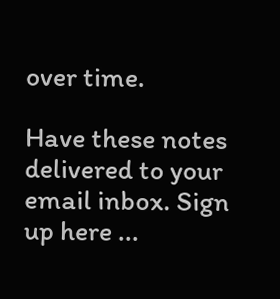over time.

Have these notes delivered to your email inbox. Sign up here ...